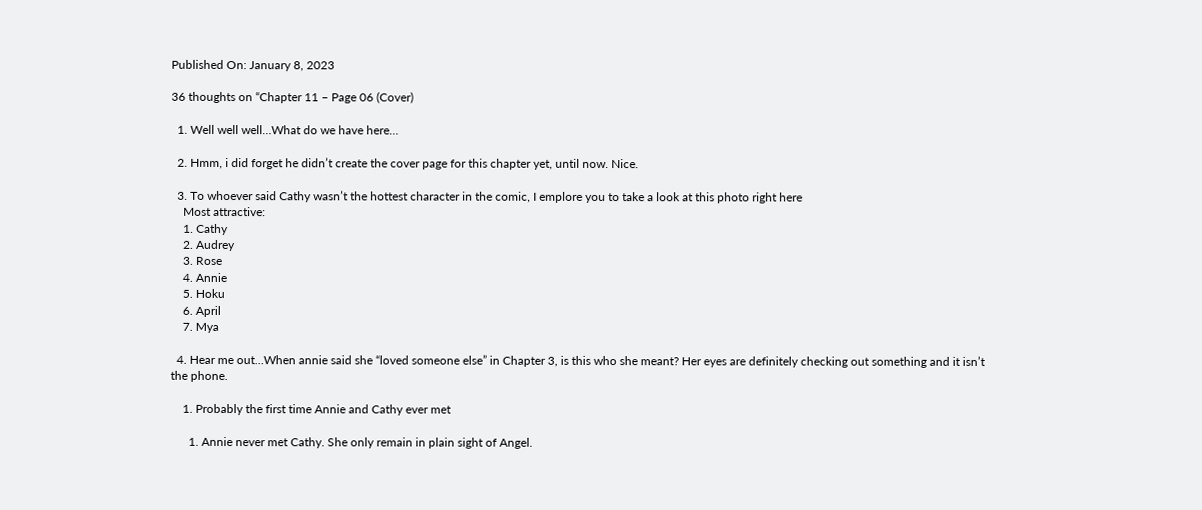Published On: January 8, 2023

36 thoughts on “Chapter 11 – Page 06 (Cover)

  1. Well well well…What do we have here…

  2. Hmm, i did forget he didn’t create the cover page for this chapter yet, until now. Nice.

  3. To whoever said Cathy wasn’t the hottest character in the comic, I emplore you to take a look at this photo right here
    Most attractive:
    1. Cathy
    2. Audrey
    3. Rose
    4. Annie
    5. Hoku
    6. April
    7. Mya

  4. Hear me out…When annie said she “loved someone else” in Chapter 3, is this who she meant? Her eyes are definitely checking out something and it isn’t the phone.

    1. Probably the first time Annie and Cathy ever met

      1. Annie never met Cathy. She only remain in plain sight of Angel.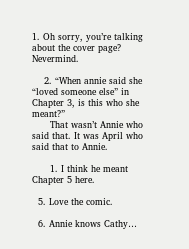1. Oh sorry, you’re talking about the cover page? Nevermind.

    2. “When annie said she “loved someone else” in Chapter 3, is this who she meant?”
      That wasn’t Annie who said that. It was April who said that to Annie.

      1. I think he meant Chapter 5 here.

  5. Love the comic.

  6. Annie knows Cathy…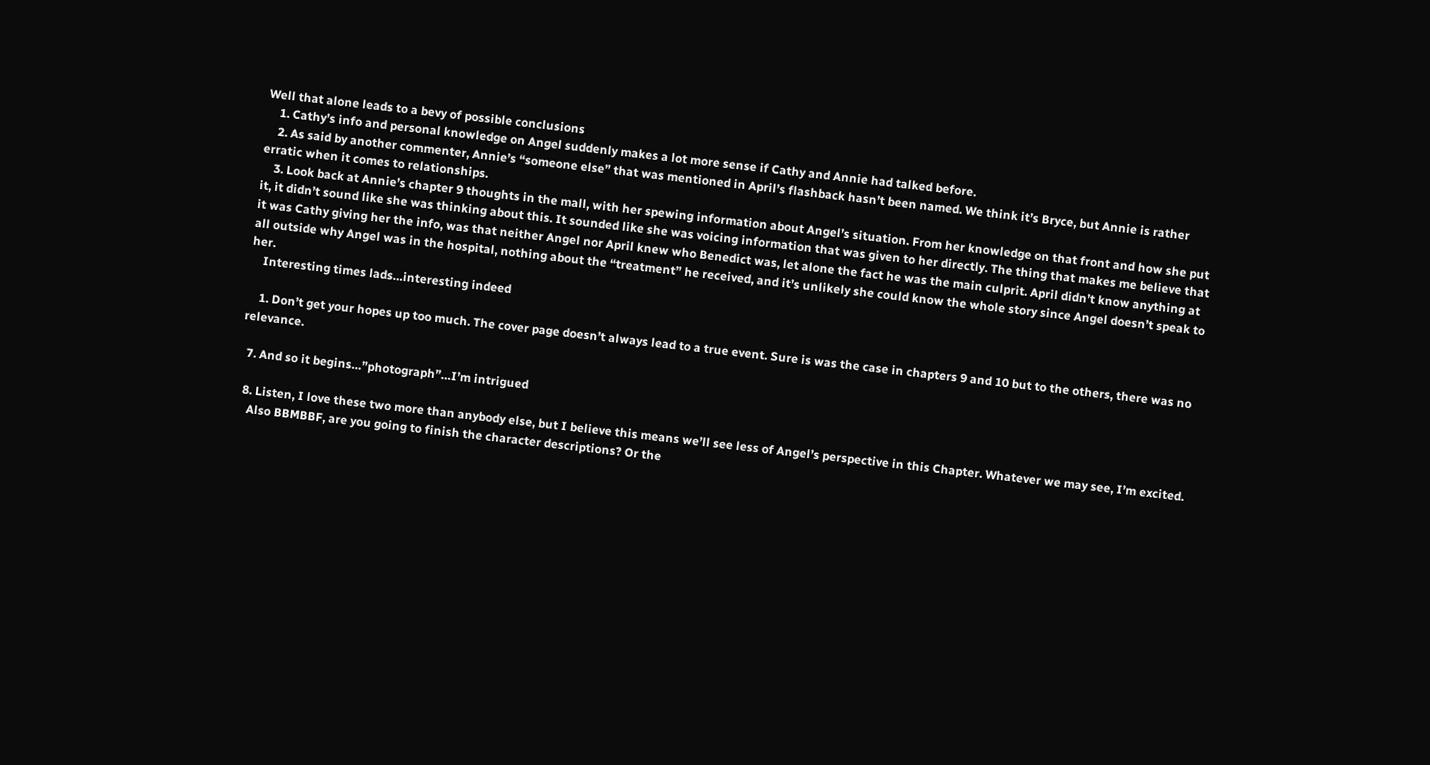Well that alone leads to a bevy of possible conclusions
    1. Cathy’s info and personal knowledge on Angel suddenly makes a lot more sense if Cathy and Annie had talked before.
    2. As said by another commenter, Annie’s “someone else” that was mentioned in April’s flashback hasn’t been named. We think it’s Bryce, but Annie is rather erratic when it comes to relationships.
    3. Look back at Annie’s chapter 9 thoughts in the mall, with her spewing information about Angel’s situation. From her knowledge on that front and how she put it, it didn’t sound like she was thinking about this. It sounded like she was voicing information that was given to her directly. The thing that makes me believe that it was Cathy giving her the info, was that neither Angel nor April knew who Benedict was, let alone the fact he was the main culprit. April didn’t know anything at all outside why Angel was in the hospital, nothing about the “treatment” he received, and it’s unlikely she could know the whole story since Angel doesn’t speak to her.
    Interesting times lads…interesting indeed

    1. Don’t get your hopes up too much. The cover page doesn’t always lead to a true event. Sure is was the case in chapters 9 and 10 but to the others, there was no relevance.

  7. And so it begins…”photograph”…I’m intrigued

  8. Listen, I love these two more than anybody else, but I believe this means we’ll see less of Angel’s perspective in this Chapter. Whatever we may see, I’m excited.
    Also BBMBBF, are you going to finish the character descriptions? Or the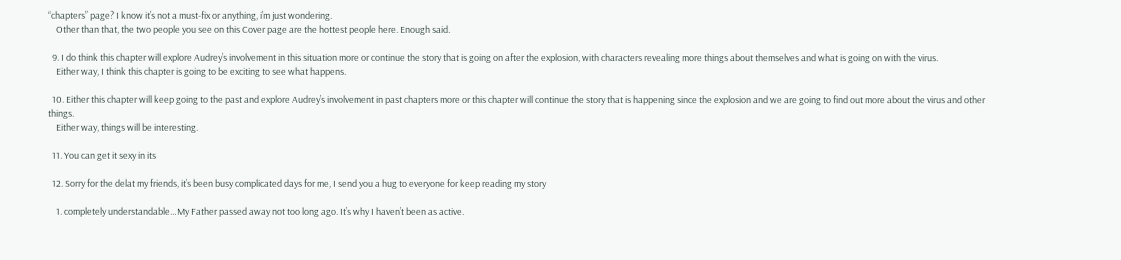“chapters” page? I know it’s not a must-fix or anything, i’m just wondering.
    Other than that, the two people you see on this Cover page are the hottest people here. Enough said.

  9. I do think this chapter will explore Audrey’s involvement in this situation more or continue the story that is going on after the explosion, with characters revealing more things about themselves and what is going on with the virus.
    Either way, I think this chapter is going to be exciting to see what happens.

  10. Either this chapter will keep going to the past and explore Audrey’s involvement in past chapters more or this chapter will continue the story that is happening since the explosion and we are going to find out more about the virus and other things.
    Either way, things will be interesting.

  11. You can get it sexy in its

  12. Sorry for the delat my friends, it’s been busy complicated days for me, I send you a hug to everyone for keep reading my story

    1. completely understandable…My Father passed away not too long ago. It’s why I haven’t been as active.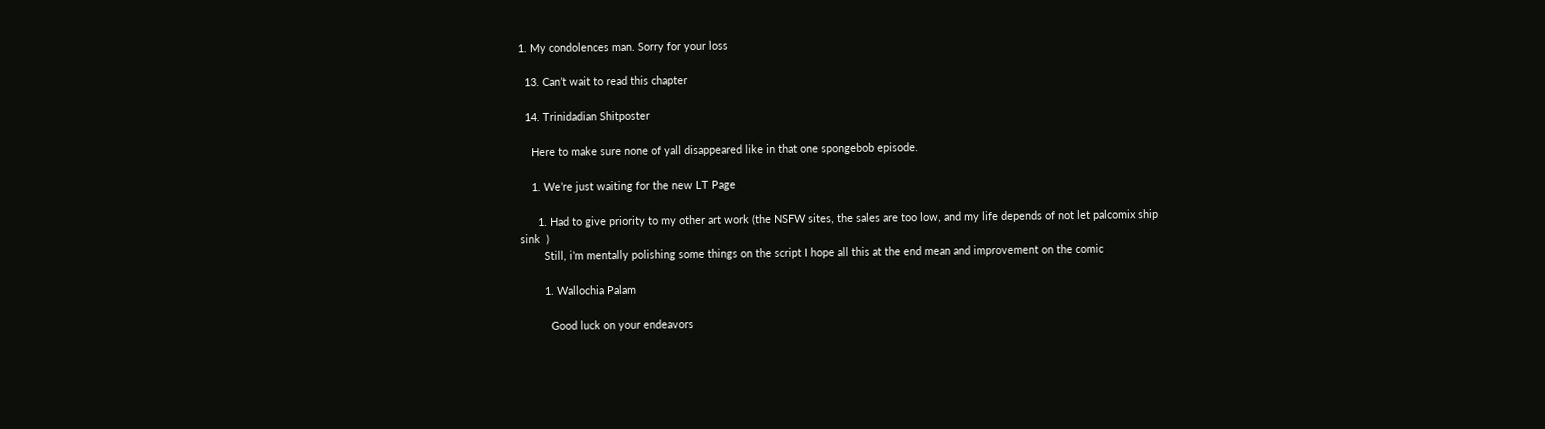1. My condolences man. Sorry for your loss

  13. Can’t wait to read this chapter

  14. Trinidadian Shitposter

    Here to make sure none of yall disappeared like in that one spongebob episode.

    1. We’re just waiting for the new LT Page

      1. Had to give priority to my other art work (the NSFW sites, the sales are too low, and my life depends of not let palcomix ship sink  )
        Still, i’m mentally polishing some things on the script I hope all this at the end mean and improvement on the comic

        1. Wallochia Palam

          Good luck on your endeavors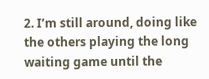2. I’m still around, doing like the others playing the long waiting game until the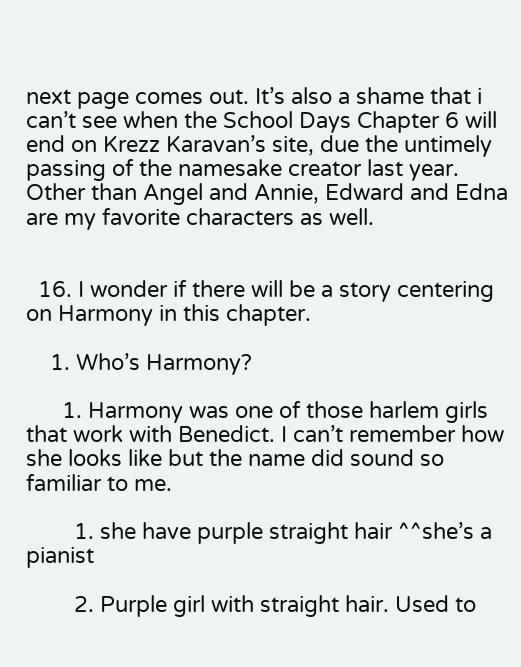next page comes out. It’s also a shame that i can’t see when the School Days Chapter 6 will end on Krezz Karavan’s site, due the untimely passing of the namesake creator last year. Other than Angel and Annie, Edward and Edna are my favorite characters as well.


  16. I wonder if there will be a story centering on Harmony in this chapter.

    1. Who’s Harmony?

      1. Harmony was one of those harlem girls that work with Benedict. I can’t remember how she looks like but the name did sound so familiar to me.

        1. she have purple straight hair ^^she’s a pianist

        2. Purple girl with straight hair. Used to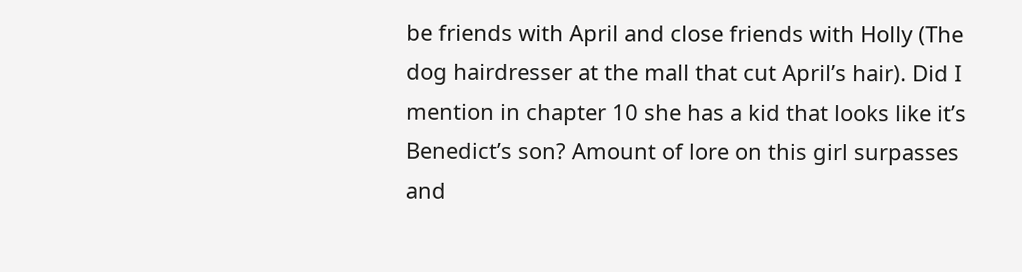be friends with April and close friends with Holly (The dog hairdresser at the mall that cut April’s hair). Did I mention in chapter 10 she has a kid that looks like it’s Benedict’s son? Amount of lore on this girl surpasses and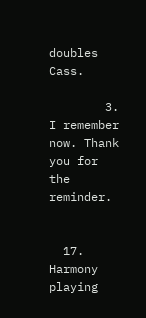doubles Cass.

        3. I remember now. Thank you for the reminder.


  17. Harmony playing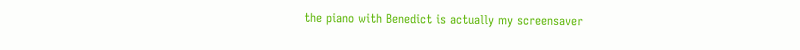the piano with Benedict is actually my screensaver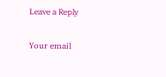Leave a Reply

Your email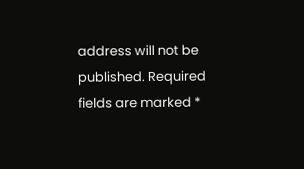address will not be published. Required fields are marked *